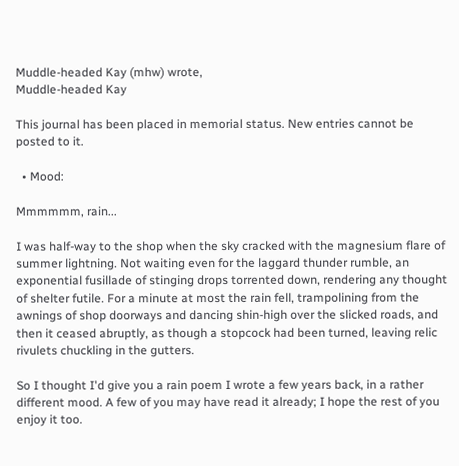Muddle-headed Kay (mhw) wrote,
Muddle-headed Kay

This journal has been placed in memorial status. New entries cannot be posted to it.

  • Mood:

Mmmmmm, rain...

I was half-way to the shop when the sky cracked with the magnesium flare of summer lightning. Not waiting even for the laggard thunder rumble, an exponential fusillade of stinging drops torrented down, rendering any thought of shelter futile. For a minute at most the rain fell, trampolining from the awnings of shop doorways and dancing shin-high over the slicked roads, and then it ceased abruptly, as though a stopcock had been turned, leaving relic rivulets chuckling in the gutters.

So I thought I'd give you a rain poem I wrote a few years back, in a rather different mood. A few of you may have read it already; I hope the rest of you enjoy it too.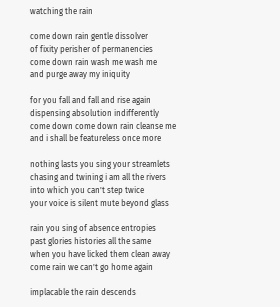watching the rain

come down rain gentle dissolver
of fixity perisher of permanencies
come down rain wash me wash me
and purge away my iniquity

for you fall and fall and rise again
dispensing absolution indifferently
come down come down rain cleanse me
and i shall be featureless once more

nothing lasts you sing your streamlets
chasing and twining i am all the rivers
into which you can't step twice
your voice is silent mute beyond glass

rain you sing of absence entropies
past glories histories all the same
when you have licked them clean away
come rain we can't go home again

implacable the rain descends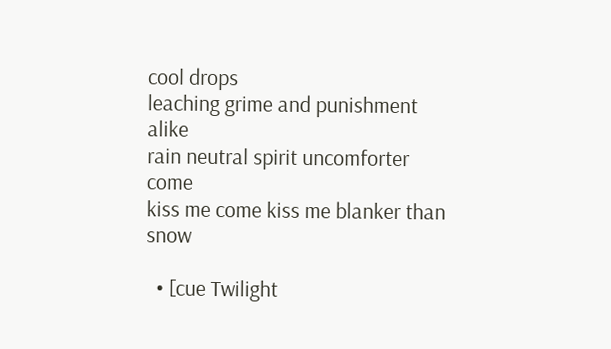cool drops
leaching grime and punishment alike
rain neutral spirit uncomforter come
kiss me come kiss me blanker than snow

  • [cue Twilight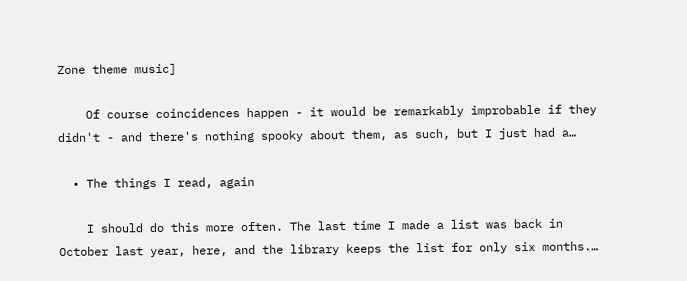Zone theme music]

    Of course coincidences happen - it would be remarkably improbable if they didn't - and there's nothing spooky about them, as such, but I just had a…

  • The things I read, again

    I should do this more often. The last time I made a list was back in October last year, here, and the library keeps the list for only six months.…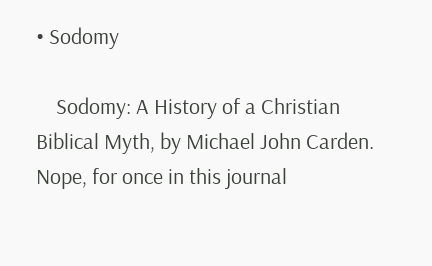• Sodomy

    Sodomy: A History of a Christian Biblical Myth, by Michael John Carden. Nope, for once in this journal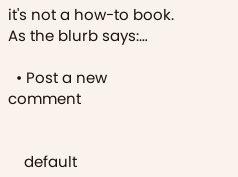it's not a how-to book. As the blurb says:…

  • Post a new comment


    default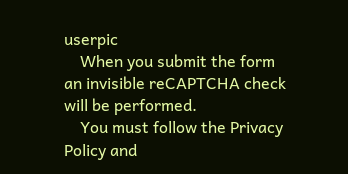userpic
    When you submit the form an invisible reCAPTCHA check will be performed.
    You must follow the Privacy Policy and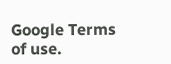Google Terms of use.